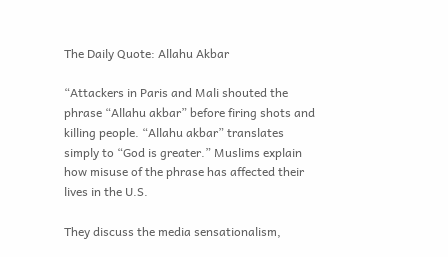The Daily Quote: Allahu Akbar

“Attackers in Paris and Mali shouted the phrase “Allahu akbar” before firing shots and killing people. “Allahu akbar” translates simply to “God is greater.” Muslims explain how misuse of the phrase has affected their lives in the U.S.

They discuss the media sensationalism,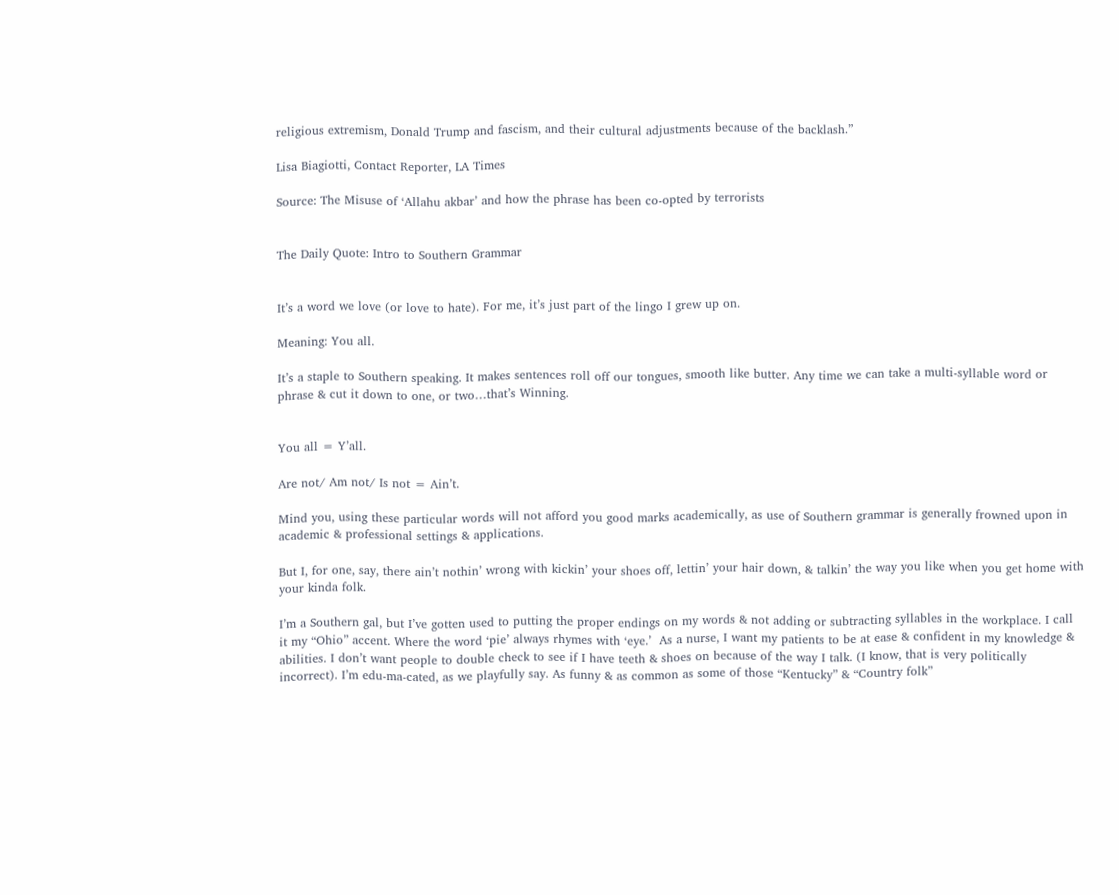religious extremism, Donald Trump and fascism, and their cultural adjustments because of the backlash.”

Lisa Biagiotti, Contact Reporter, LA Times

Source: The Misuse of ‘Allahu akbar’ and how the phrase has been co-opted by terrorists


The Daily Quote: Intro to Southern Grammar


It’s a word we love (or love to hate). For me, it’s just part of the lingo I grew up on.

Meaning: You all.

It’s a staple to Southern speaking. It makes sentences roll off our tongues, smooth like butter. Any time we can take a multi-syllable word or phrase & cut it down to one, or two…that’s Winning.


You all = Y’all.

Are not/ Am not/ Is not = Ain’t.

Mind you, using these particular words will not afford you good marks academically, as use of Southern grammar is generally frowned upon in academic & professional settings & applications.

But I, for one, say, there ain’t nothin’ wrong with kickin’ your shoes off, lettin’ your hair down, & talkin’ the way you like when you get home with your kinda folk.

I’m a Southern gal, but I’ve gotten used to putting the proper endings on my words & not adding or subtracting syllables in the workplace. I call it my “Ohio” accent. Where the word ‘pie’ always rhymes with ‘eye.’  As a nurse, I want my patients to be at ease & confident in my knowledge & abilities. I don’t want people to double check to see if I have teeth & shoes on because of the way I talk. (I know, that is very politically incorrect). I’m edu-ma-cated, as we playfully say. As funny & as common as some of those “Kentucky” & “Country folk”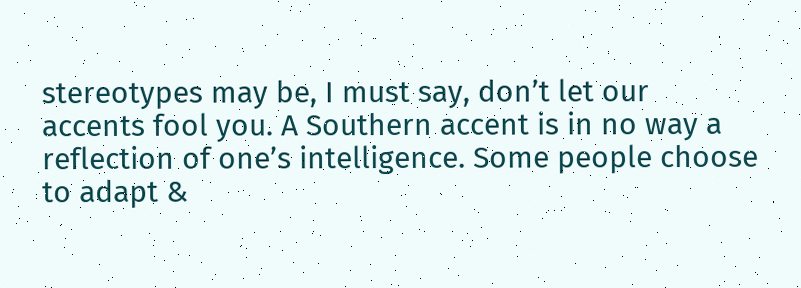stereotypes may be, I must say, don’t let our accents fool you. A Southern accent is in no way a reflection of one’s intelligence. Some people choose to adapt &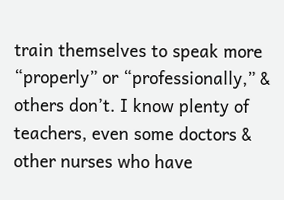train themselves to speak more “properly” or “professionally,” & others don’t. I know plenty of teachers, even some doctors & other nurses who have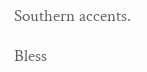Southern accents.

Bless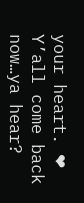your heart. ❤ Y’all come back now…ya hear?